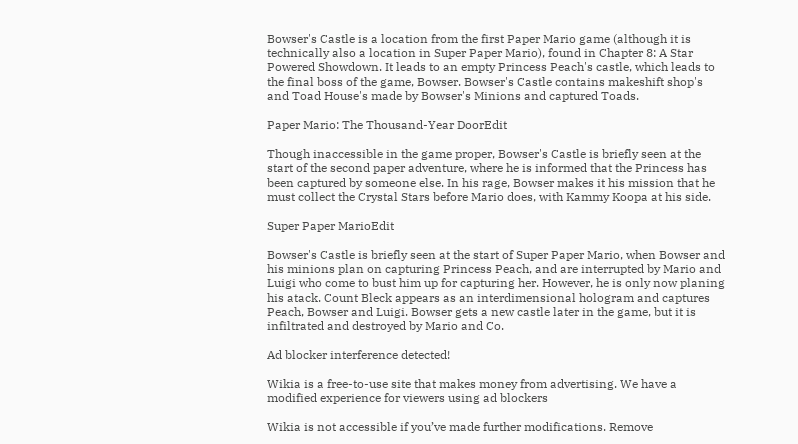Bowser's Castle is a location from the first Paper Mario game (although it is technically also a location in Super Paper Mario), found in Chapter 8: A Star Powered Showdown. It leads to an empty Princess Peach's castle, which leads to the final boss of the game, Bowser. Bowser's Castle contains makeshift shop's and Toad House's made by Bowser's Minions and captured Toads.

Paper Mario: The Thousand-Year DoorEdit

Though inaccessible in the game proper, Bowser's Castle is briefly seen at the start of the second paper adventure, where he is informed that the Princess has been captured by someone else. In his rage, Bowser makes it his mission that he must collect the Crystal Stars before Mario does, with Kammy Koopa at his side.

Super Paper MarioEdit

Bowser's Castle is briefly seen at the start of Super Paper Mario, when Bowser and his minions plan on capturing Princess Peach, and are interrupted by Mario and Luigi who come to bust him up for capturing her. However, he is only now planing his atack. Count Bleck appears as an interdimensional hologram and captures Peach, Bowser and Luigi. Bowser gets a new castle later in the game, but it is infiltrated and destroyed by Mario and Co.

Ad blocker interference detected!

Wikia is a free-to-use site that makes money from advertising. We have a modified experience for viewers using ad blockers

Wikia is not accessible if you’ve made further modifications. Remove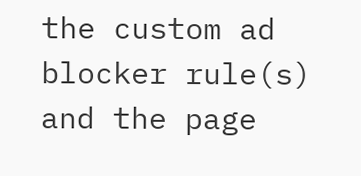the custom ad blocker rule(s) and the page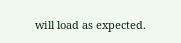will load as expected.